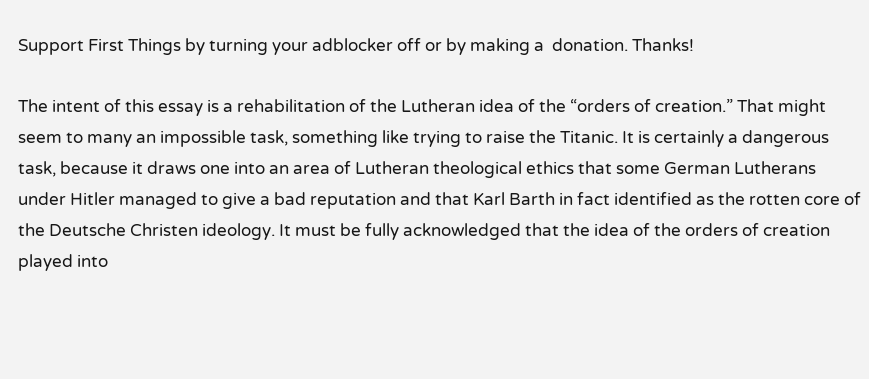Support First Things by turning your adblocker off or by making a  donation. Thanks!

The intent of this essay is a rehabilitation of the Lutheran idea of the “orders of creation.” That might seem to many an impossible task, something like trying to raise the Titanic. It is certainly a dangerous task, because it draws one into an area of Lutheran theological ethics that some German Lutherans under Hitler managed to give a bad reputation and that Karl Barth in fact identified as the rotten core of the Deutsche Christen ideology. It must be fully acknowledged that the idea of the orders of creation played into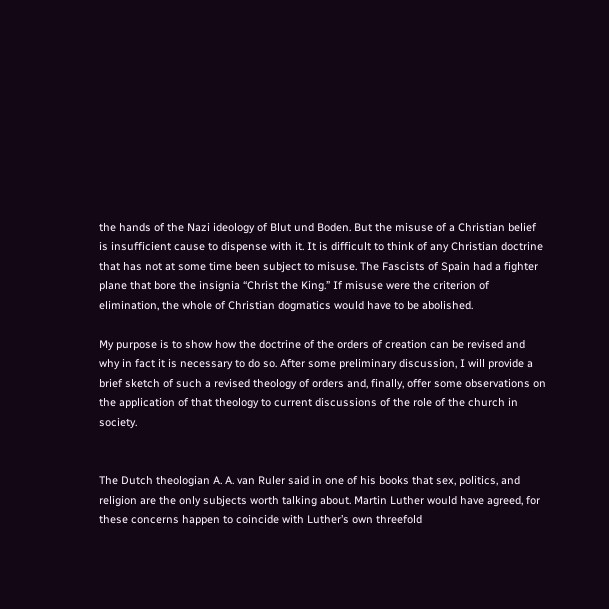the hands of the Nazi ideology of Blut und Boden. But the misuse of a Christian belief is insufficient cause to dispense with it. It is difficult to think of any Christian doctrine that has not at some time been subject to misuse. The Fascists of Spain had a fighter plane that bore the insignia “Christ the King.” If misuse were the criterion of elimination, the whole of Christian dogmatics would have to be abolished.

My purpose is to show how the doctrine of the orders of creation can be revised and why in fact it is necessary to do so. After some preliminary discussion, I will provide a brief sketch of such a revised theology of orders and, finally, offer some observations on the application of that theology to current discussions of the role of the church in society.


The Dutch theologian A. A. van Ruler said in one of his books that sex, politics, and religion are the only subjects worth talking about. Martin Luther would have agreed, for these concerns happen to coincide with Luther’s own threefold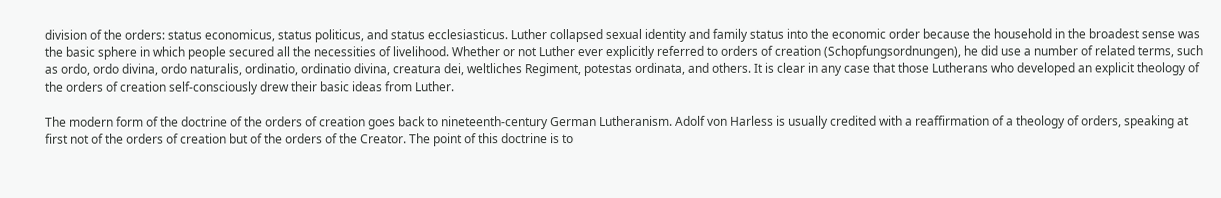division of the orders: status economicus, status politicus, and status ecclesiasticus. Luther collapsed sexual identity and family status into the economic order because the household in the broadest sense was the basic sphere in which people secured all the necessities of livelihood. Whether or not Luther ever explicitly referred to orders of creation (Schopfungsordnungen), he did use a number of related terms, such as ordo, ordo divina, ordo naturalis, ordinatio, ordinatio divina, creatura dei, weltliches Regiment, potestas ordinata, and others. It is clear in any case that those Lutherans who developed an explicit theology of the orders of creation self-consciously drew their basic ideas from Luther.

The modern form of the doctrine of the orders of creation goes back to nineteenth-century German Lutheranism. Adolf von Harless is usually credited with a reaffirmation of a theology of orders, speaking at first not of the orders of creation but of the orders of the Creator. The point of this doctrine is to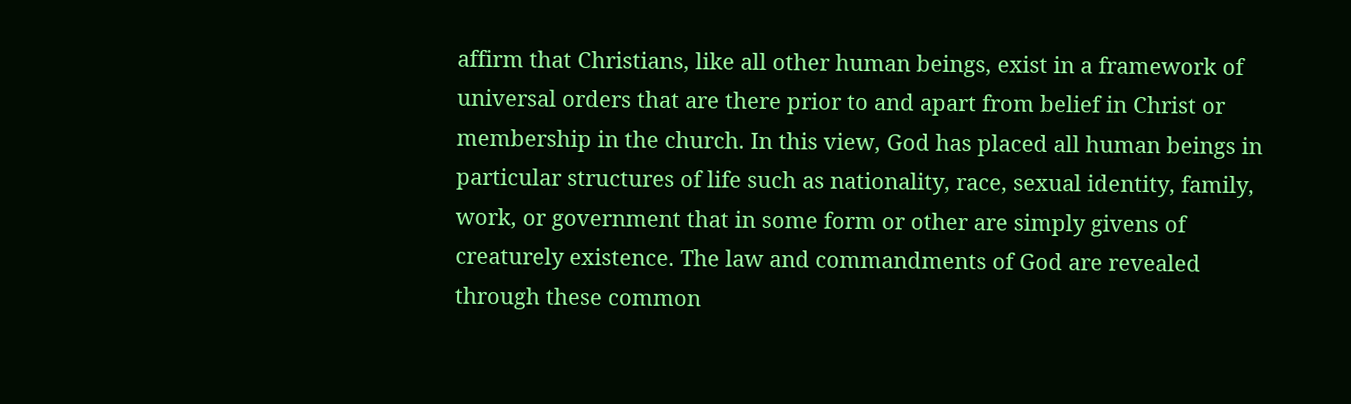affirm that Christians, like all other human beings, exist in a framework of universal orders that are there prior to and apart from belief in Christ or membership in the church. In this view, God has placed all human beings in particular structures of life such as nationality, race, sexual identity, family, work, or government that in some form or other are simply givens of creaturely existence. The law and commandments of God are revealed through these common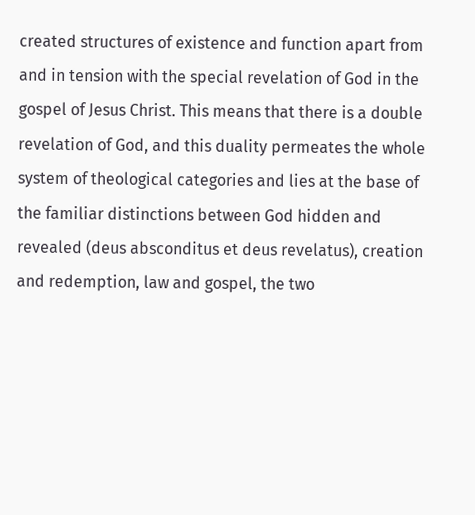created structures of existence and function apart from and in tension with the special revelation of God in the gospel of Jesus Christ. This means that there is a double revelation of God, and this duality permeates the whole system of theological categories and lies at the base of the familiar distinctions between God hidden and revealed (deus absconditus et deus revelatus), creation and redemption, law and gospel, the two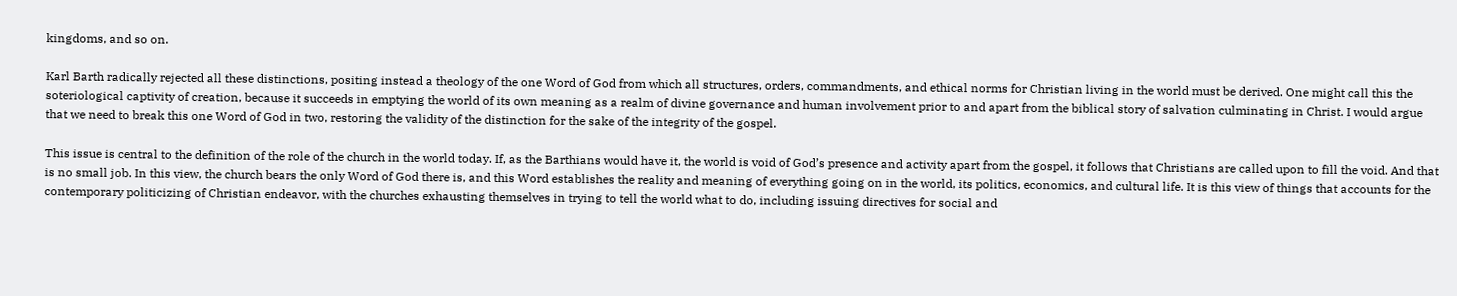kingdoms, and so on.

Karl Barth radically rejected all these distinctions, positing instead a theology of the one Word of God from which all structures, orders, commandments, and ethical norms for Christian living in the world must be derived. One might call this the soteriological captivity of creation, because it succeeds in emptying the world of its own meaning as a realm of divine governance and human involvement prior to and apart from the biblical story of salvation culminating in Christ. I would argue that we need to break this one Word of God in two, restoring the validity of the distinction for the sake of the integrity of the gospel.

This issue is central to the definition of the role of the church in the world today. If, as the Barthians would have it, the world is void of God’s presence and activity apart from the gospel, it follows that Christians are called upon to fill the void. And that is no small job. In this view, the church bears the only Word of God there is, and this Word establishes the reality and meaning of everything going on in the world, its politics, economics, and cultural life. It is this view of things that accounts for the contemporary politicizing of Christian endeavor, with the churches exhausting themselves in trying to tell the world what to do, including issuing directives for social and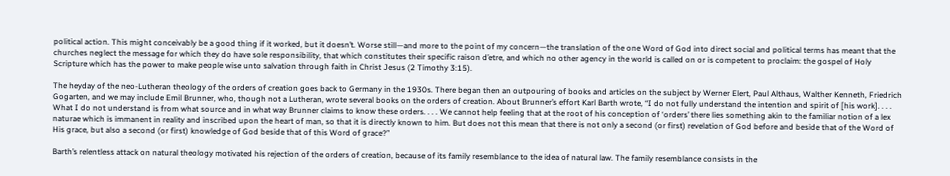political action. This might conceivably be a good thing if it worked, but it doesn’t. Worse still—and more to the point of my concern—the translation of the one Word of God into direct social and political terms has meant that the churches neglect the message for which they do have sole responsibility, that which constitutes their specific raison d’etre, and which no other agency in the world is called on or is competent to proclaim: the gospel of Holy Scripture which has the power to make people wise unto salvation through faith in Christ Jesus (2 Timothy 3:15).

The heyday of the neo-Lutheran theology of the orders of creation goes back to Germany in the 1930s. There began then an outpouring of books and articles on the subject by Werner Elert, Paul Althaus, Walther Kenneth, Friedrich Gogarten, and we may include Emil Brunner, who, though not a Lutheran, wrote several books on the orders of creation. About Brunner’s effort Karl Barth wrote, “I do not fully understand the intention and spirit of [his work]. . . . What I do not understand is from what source and in what way Brunner claims to know these orders. . . . We cannot help feeling that at the root of his conception of ‘orders’ there lies something akin to the familiar notion of a lex naturae which is immanent in reality and inscribed upon the heart of man, so that it is directly known to him. But does not this mean that there is not only a second (or first) revelation of God before and beside that of the Word of His grace, but also a second (or first) knowledge of God beside that of this Word of grace?”

Barth’s relentless attack on natural theology motivated his rejection of the orders of creation, because of its family resemblance to the idea of natural law. The family resemblance consists in the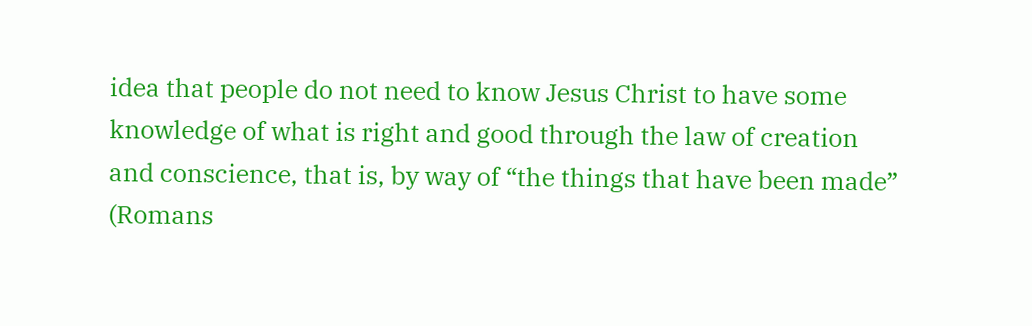idea that people do not need to know Jesus Christ to have some knowledge of what is right and good through the law of creation and conscience, that is, by way of “the things that have been made” (Romans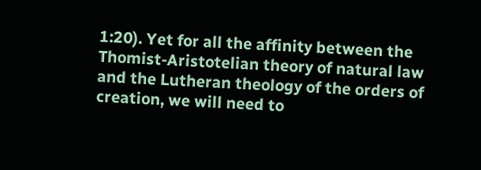1:20). Yet for all the affinity between the Thomist-Aristotelian theory of natural law and the Lutheran theology of the orders of creation, we will need to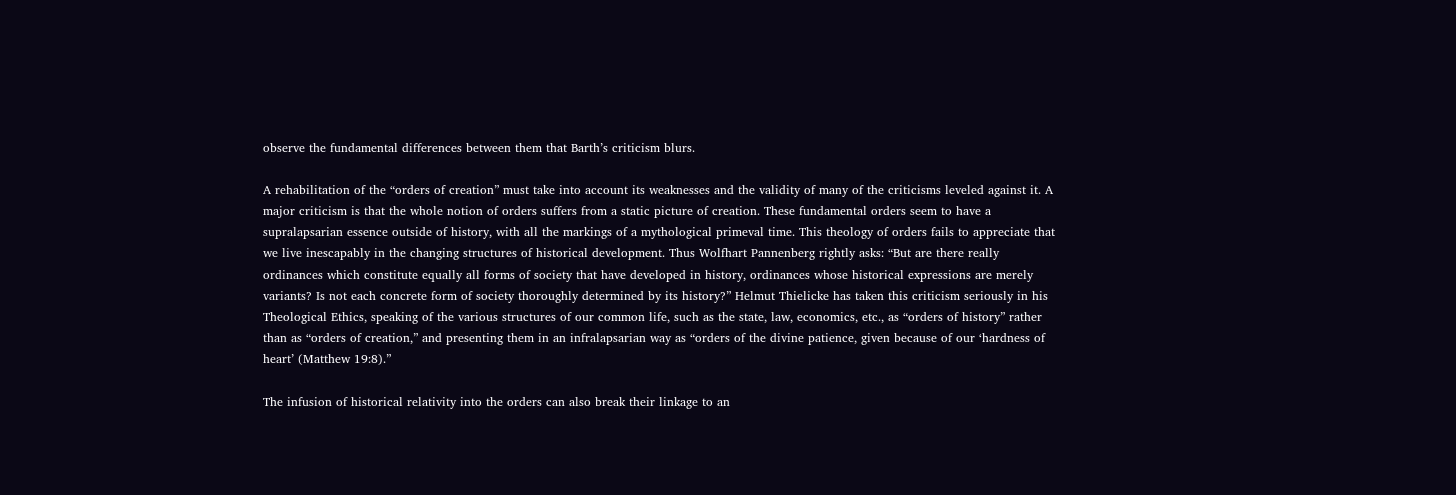observe the fundamental differences between them that Barth’s criticism blurs.

A rehabilitation of the “orders of creation” must take into account its weaknesses and the validity of many of the criticisms leveled against it. A major criticism is that the whole notion of orders suffers from a static picture of creation. These fundamental orders seem to have a supralapsarian essence outside of history, with all the markings of a mythological primeval time. This theology of orders fails to appreciate that we live inescapably in the changing structures of historical development. Thus Wolfhart Pannenberg rightly asks: “But are there really ordinances which constitute equally all forms of society that have developed in history, ordinances whose historical expressions are merely variants? Is not each concrete form of society thoroughly determined by its history?” Helmut Thielicke has taken this criticism seriously in his Theological Ethics, speaking of the various structures of our common life, such as the state, law, economics, etc., as “orders of history” rather than as “orders of creation,” and presenting them in an infralapsarian way as “orders of the divine patience, given because of our ‘hardness of heart’ (Matthew 19:8).”

The infusion of historical relativity into the orders can also break their linkage to an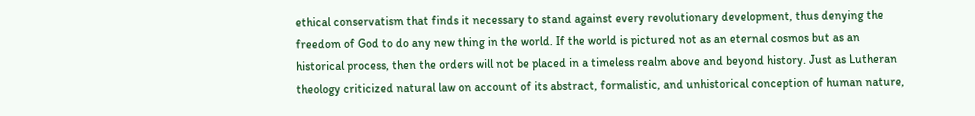ethical conservatism that finds it necessary to stand against every revolutionary development, thus denying the freedom of God to do any new thing in the world. If the world is pictured not as an eternal cosmos but as an historical process, then the orders will not be placed in a timeless realm above and beyond history. Just as Lutheran theology criticized natural law on account of its abstract, formalistic, and unhistorical conception of human nature,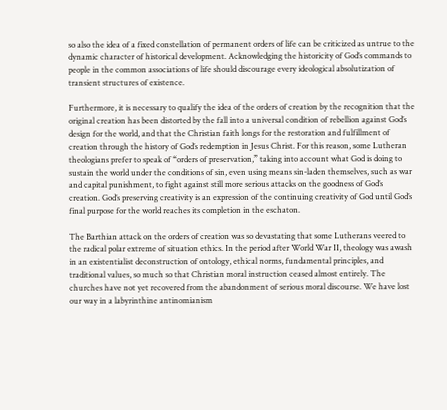so also the idea of a fixed constellation of permanent orders of life can be criticized as untrue to the dynamic character of historical development. Acknowledging the historicity of God’s commands to people in the common associations of life should discourage every ideological absolutization of transient structures of existence.

Furthermore, it is necessary to qualify the idea of the orders of creation by the recognition that the original creation has been distorted by the fall into a universal condition of rebellion against God’s design for the world, and that the Christian faith longs for the restoration and fulfillment of creation through the history of God’s redemption in Jesus Christ. For this reason, some Lutheran theologians prefer to speak of “orders of preservation,” taking into account what God is doing to sustain the world under the conditions of sin, even using means sin-laden themselves, such as war and capital punishment, to fight against still more serious attacks on the goodness of God’s creation. God’s preserving creativity is an expression of the continuing creativity of God until God’s final purpose for the world reaches its completion in the eschaton.

The Barthian attack on the orders of creation was so devastating that some Lutherans veered to the radical polar extreme of situation ethics. In the period after World War II, theology was awash in an existentialist deconstruction of ontology, ethical norms, fundamental principles, and traditional values, so much so that Christian moral instruction ceased almost entirely. The churches have not yet recovered from the abandonment of serious moral discourse. We have lost our way in a labyrinthine antinomianism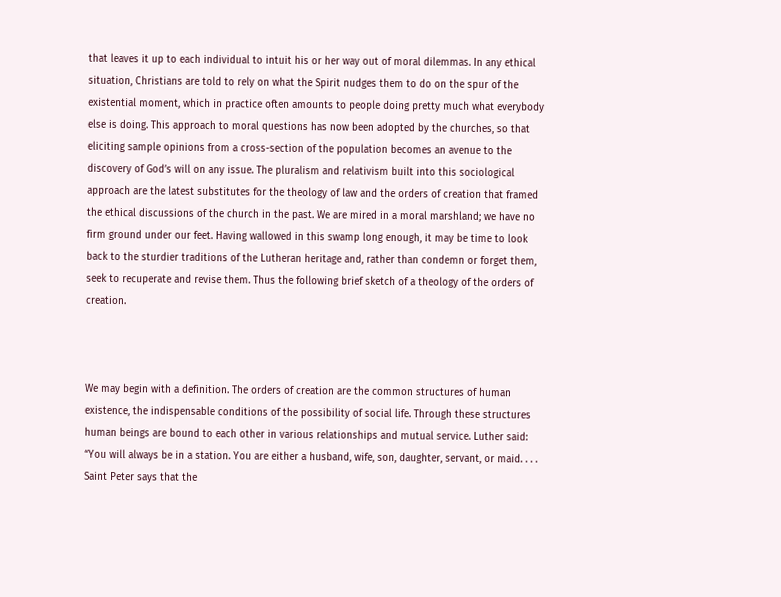that leaves it up to each individual to intuit his or her way out of moral dilemmas. In any ethical situation, Christians are told to rely on what the Spirit nudges them to do on the spur of the existential moment, which in practice often amounts to people doing pretty much what everybody else is doing. This approach to moral questions has now been adopted by the churches, so that eliciting sample opinions from a cross-section of the population becomes an avenue to the discovery of God’s will on any issue. The pluralism and relativism built into this sociological approach are the latest substitutes for the theology of law and the orders of creation that framed the ethical discussions of the church in the past. We are mired in a moral marshland; we have no firm ground under our feet. Having wallowed in this swamp long enough, it may be time to look back to the sturdier traditions of the Lutheran heritage and, rather than condemn or forget them, seek to recuperate and revise them. Thus the following brief sketch of a theology of the orders of creation.



We may begin with a definition. The orders of creation are the common structures of human existence, the indispensable conditions of the possibility of social life. Through these structures human beings are bound to each other in various relationships and mutual service. Luther said: “You will always be in a station. You are either a husband, wife, son, daughter, servant, or maid. . . . Saint Peter says that the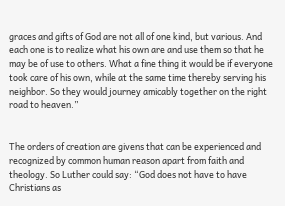graces and gifts of God are not all of one kind, but various. And each one is to realize what his own are and use them so that he may be of use to others. What a fine thing it would be if everyone took care of his own, while at the same time thereby serving his neighbor. So they would journey amicably together on the right road to heaven.”


The orders of creation are givens that can be experienced and recognized by common human reason apart from faith and theology. So Luther could say: “God does not have to have Christians as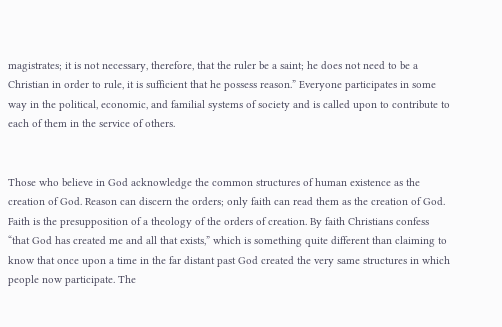magistrates; it is not necessary, therefore, that the ruler be a saint; he does not need to be a Christian in order to rule, it is sufficient that he possess reason.” Everyone participates in some way in the political, economic, and familial systems of society and is called upon to contribute to each of them in the service of others.


Those who believe in God acknowledge the common structures of human existence as the creation of God. Reason can discern the orders; only faith can read them as the creation of God. Faith is the presupposition of a theology of the orders of creation. By faith Christians confess “that God has created me and all that exists,” which is something quite different than claiming to know that once upon a time in the far distant past God created the very same structures in which people now participate. The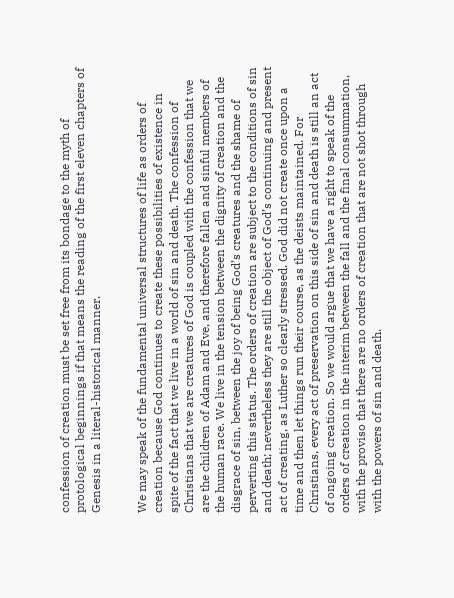confession of creation must be set free from its bondage to the myth of protological beginnings if that means the reading of the first eleven chapters of Genesis in a literal-historical manner.


We may speak of the fundamental universal structures of life as orders of creation because God continues to create these possibilities of existence in spite of the fact that we live in a world of sin and death. The confession of Christians that we are creatures of God is coupled with the confession that we are the children of Adam and Eve, and therefore fallen and sinful members of the human race. We live in the tension between the dignity of creation and the disgrace of sin, between the joy of being God’s creatures and the shame of perverting this status. The orders of creation are subject to the conditions of sin and death; nevertheless they are still the object of God’s continuing and present act of creating, as Luther so clearly stressed. God did not create once upon a time and then let things run their course, as the deists maintained. For Christians, every act of preservation on this side of sin and death is still an act of ongoing creation. So we would argue that we have a right to speak of the orders of creation in the interim between the fall and the final consummation, with the proviso that there are no orders of creation that are not shot through with the powers of sin and death.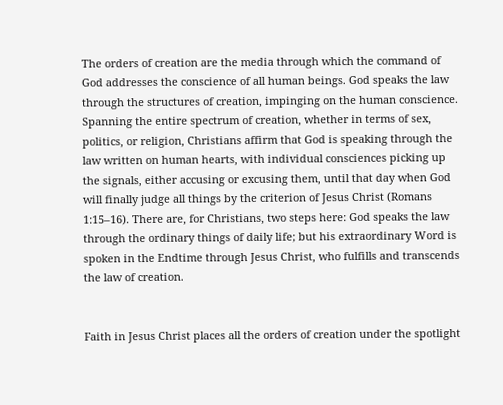The orders of creation are the media through which the command of God addresses the conscience of all human beings. God speaks the law through the structures of creation, impinging on the human conscience. Spanning the entire spectrum of creation, whether in terms of sex, politics, or religion, Christians affirm that God is speaking through the law written on human hearts, with individual consciences picking up the signals, either accusing or excusing them, until that day when God will finally judge all things by the criterion of Jesus Christ (Romans 1:15–16). There are, for Christians, two steps here: God speaks the law through the ordinary things of daily life; but his extraordinary Word is spoken in the Endtime through Jesus Christ, who fulfills and transcends the law of creation.


Faith in Jesus Christ places all the orders of creation under the spotlight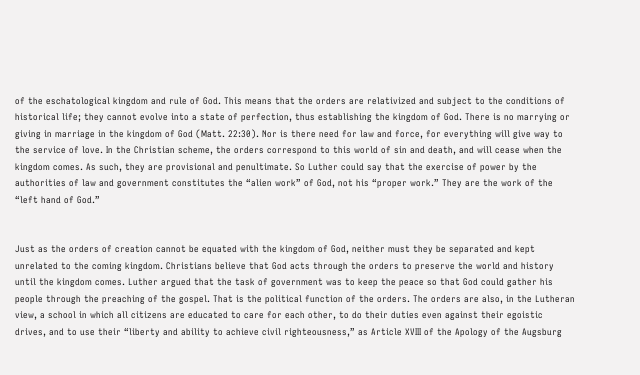of the eschatological kingdom and rule of God. This means that the orders are relativized and subject to the conditions of historical life; they cannot evolve into a state of perfection, thus establishing the kingdom of God. There is no marrying or giving in marriage in the kingdom of God (Matt. 22:30). Nor is there need for law and force, for everything will give way to the service of love. In the Christian scheme, the orders correspond to this world of sin and death, and will cease when the kingdom comes. As such, they are provisional and penultimate. So Luther could say that the exercise of power by the authorities of law and government constitutes the “alien work” of God, not his “proper work.” They are the work of the “left hand of God.”


Just as the orders of creation cannot be equated with the kingdom of God, neither must they be separated and kept unrelated to the coming kingdom. Christians believe that God acts through the orders to preserve the world and history until the kingdom comes. Luther argued that the task of government was to keep the peace so that God could gather his people through the preaching of the gospel. That is the political function of the orders. The orders are also, in the Lutheran view, a school in which all citizens are educated to care for each other, to do their duties even against their egoistic drives, and to use their “liberty and ability to achieve civil righteousness,” as Article XVIII of the Apology of the Augsburg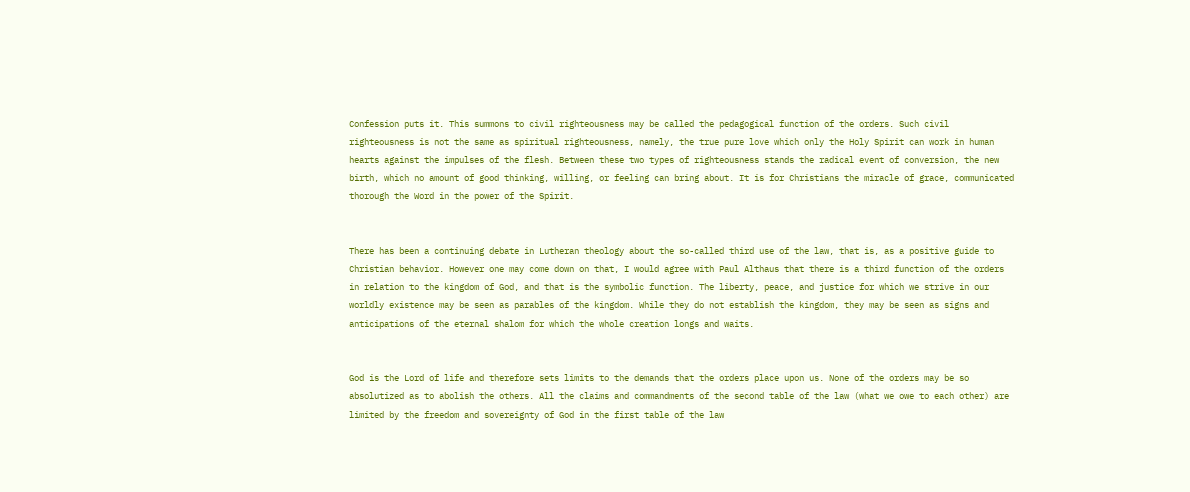Confession puts it. This summons to civil righteousness may be called the pedagogical function of the orders. Such civil righteousness is not the same as spiritual righteousness, namely, the true pure love which only the Holy Spirit can work in human hearts against the impulses of the flesh. Between these two types of righteousness stands the radical event of conversion, the new birth, which no amount of good thinking, willing, or feeling can bring about. It is for Christians the miracle of grace, communicated thorough the Word in the power of the Spirit.


There has been a continuing debate in Lutheran theology about the so-called third use of the law, that is, as a positive guide to Christian behavior. However one may come down on that, I would agree with Paul Althaus that there is a third function of the orders in relation to the kingdom of God, and that is the symbolic function. The liberty, peace, and justice for which we strive in our worldly existence may be seen as parables of the kingdom. While they do not establish the kingdom, they may be seen as signs and anticipations of the eternal shalom for which the whole creation longs and waits.


God is the Lord of life and therefore sets limits to the demands that the orders place upon us. None of the orders may be so absolutized as to abolish the others. All the claims and commandments of the second table of the law (what we owe to each other) are limited by the freedom and sovereignty of God in the first table of the law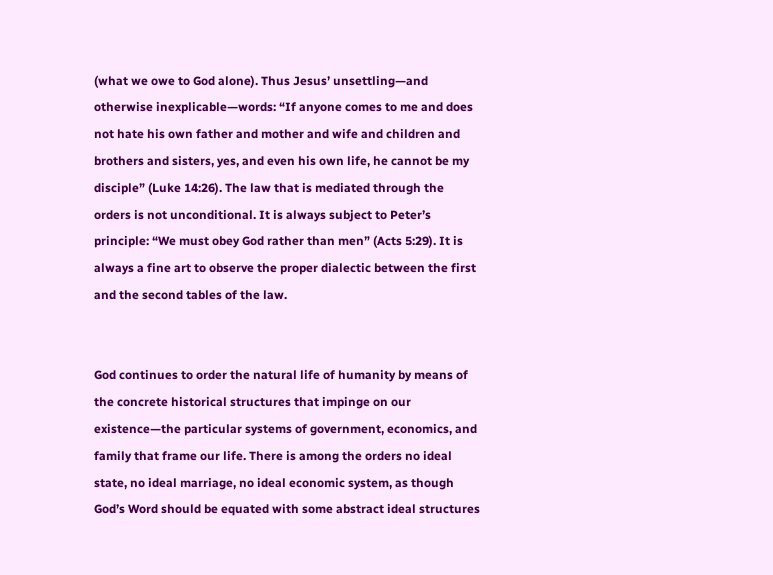(what we owe to God alone). Thus Jesus’ unsettling—and otherwise inexplicable—words: “If anyone comes to me and does not hate his own father and mother and wife and children and brothers and sisters, yes, and even his own life, he cannot be my disciple” (Luke 14:26). The law that is mediated through the orders is not unconditional. It is always subject to Peter’s principle: “We must obey God rather than men” (Acts 5:29). It is always a fine art to observe the proper dialectic between the first and the second tables of the law.


God continues to order the natural life of humanity by means of the concrete historical structures that impinge on our existence—the particular systems of government, economics, and family that frame our life. There is among the orders no ideal state, no ideal marriage, no ideal economic system, as though God’s Word should be equated with some abstract ideal structures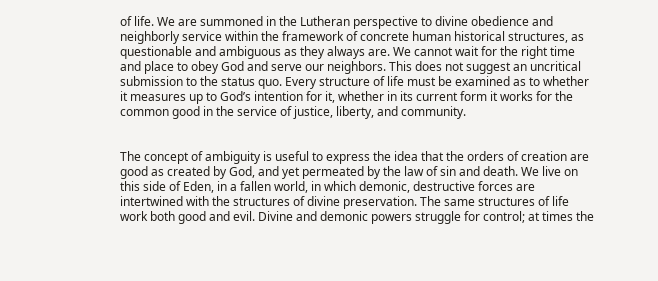of life. We are summoned in the Lutheran perspective to divine obedience and neighborly service within the framework of concrete human historical structures, as questionable and ambiguous as they always are. We cannot wait for the right time and place to obey God and serve our neighbors. This does not suggest an uncritical submission to the status quo. Every structure of life must be examined as to whether it measures up to God’s intention for it, whether in its current form it works for the common good in the service of justice, liberty, and community.


The concept of ambiguity is useful to express the idea that the orders of creation are good as created by God, and yet permeated by the law of sin and death. We live on this side of Eden, in a fallen world, in which demonic, destructive forces are intertwined with the structures of divine preservation. The same structures of life work both good and evil. Divine and demonic powers struggle for control; at times the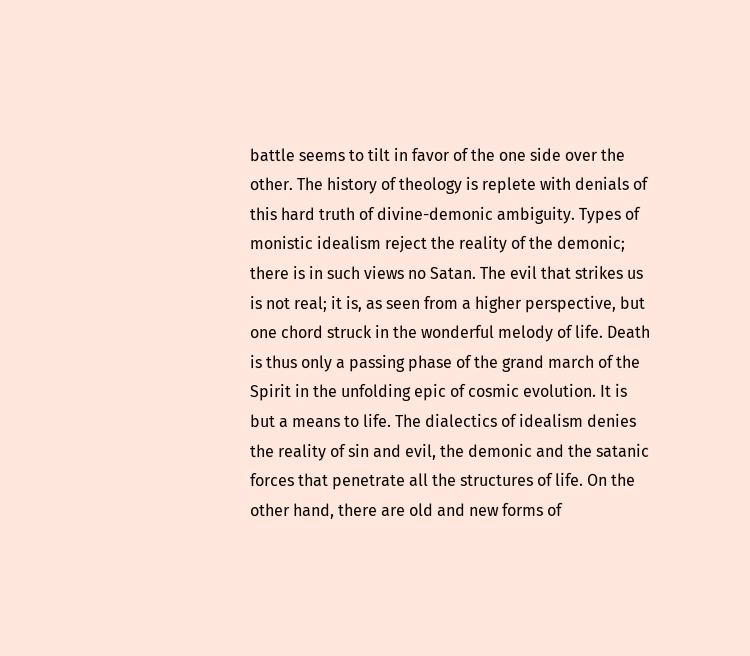battle seems to tilt in favor of the one side over the other. The history of theology is replete with denials of this hard truth of divine-demonic ambiguity. Types of monistic idealism reject the reality of the demonic; there is in such views no Satan. The evil that strikes us is not real; it is, as seen from a higher perspective, but one chord struck in the wonderful melody of life. Death is thus only a passing phase of the grand march of the Spirit in the unfolding epic of cosmic evolution. It is but a means to life. The dialectics of idealism denies the reality of sin and evil, the demonic and the satanic forces that penetrate all the structures of life. On the other hand, there are old and new forms of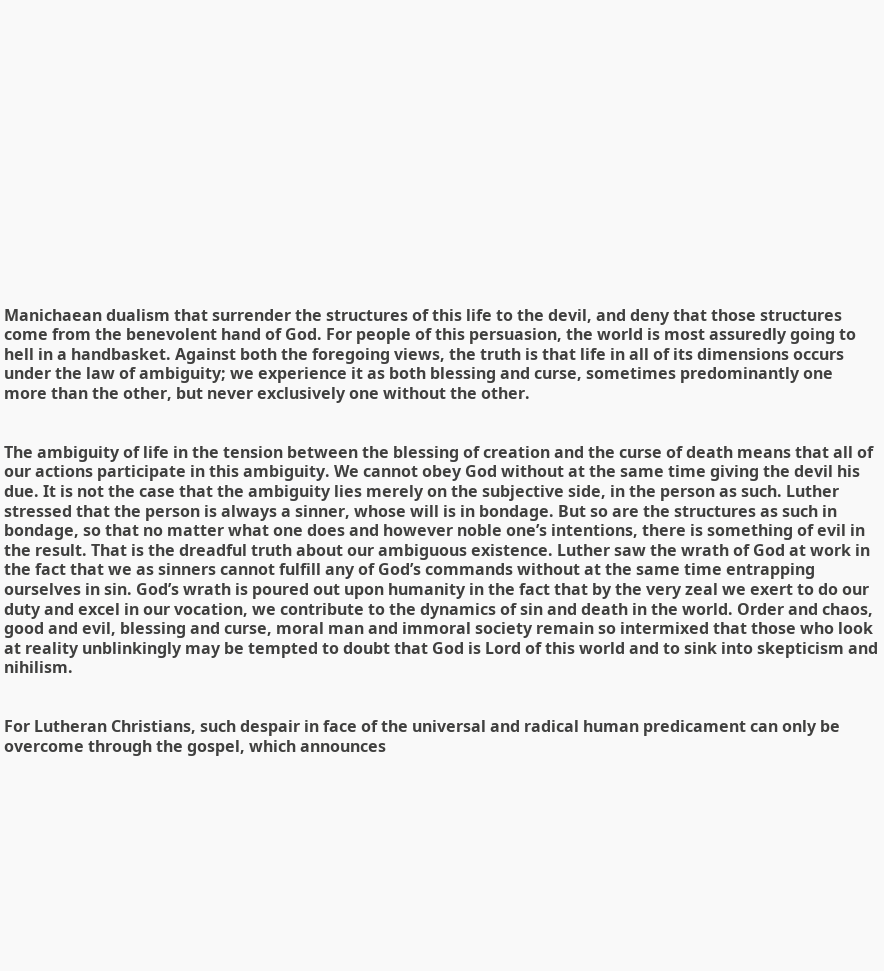Manichaean dualism that surrender the structures of this life to the devil, and deny that those structures come from the benevolent hand of God. For people of this persuasion, the world is most assuredly going to hell in a handbasket. Against both the foregoing views, the truth is that life in all of its dimensions occurs under the law of ambiguity; we experience it as both blessing and curse, sometimes predominantly one more than the other, but never exclusively one without the other.


The ambiguity of life in the tension between the blessing of creation and the curse of death means that all of our actions participate in this ambiguity. We cannot obey God without at the same time giving the devil his due. It is not the case that the ambiguity lies merely on the subjective side, in the person as such. Luther stressed that the person is always a sinner, whose will is in bondage. But so are the structures as such in bondage, so that no matter what one does and however noble one’s intentions, there is something of evil in the result. That is the dreadful truth about our ambiguous existence. Luther saw the wrath of God at work in the fact that we as sinners cannot fulfill any of God’s commands without at the same time entrapping ourselves in sin. God’s wrath is poured out upon humanity in the fact that by the very zeal we exert to do our duty and excel in our vocation, we contribute to the dynamics of sin and death in the world. Order and chaos, good and evil, blessing and curse, moral man and immoral society remain so intermixed that those who look at reality unblinkingly may be tempted to doubt that God is Lord of this world and to sink into skepticism and nihilism.


For Lutheran Christians, such despair in face of the universal and radical human predicament can only be overcome through the gospel, which announces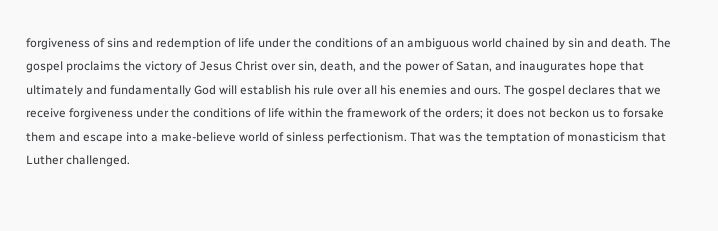forgiveness of sins and redemption of life under the conditions of an ambiguous world chained by sin and death. The gospel proclaims the victory of Jesus Christ over sin, death, and the power of Satan, and inaugurates hope that ultimately and fundamentally God will establish his rule over all his enemies and ours. The gospel declares that we receive forgiveness under the conditions of life within the framework of the orders; it does not beckon us to forsake them and escape into a make-believe world of sinless perfectionism. That was the temptation of monasticism that Luther challenged.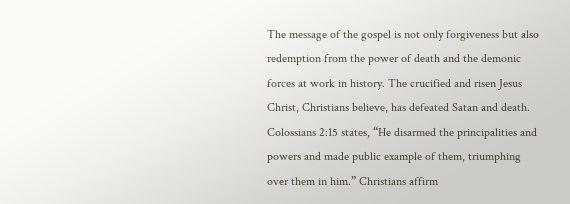The message of the gospel is not only forgiveness but also redemption from the power of death and the demonic forces at work in history. The crucified and risen Jesus Christ, Christians believe, has defeated Satan and death. Colossians 2:15 states, “He disarmed the principalities and powers and made public example of them, triumphing over them in him.” Christians affirm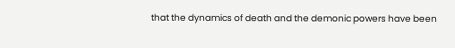that the dynamics of death and the demonic powers have been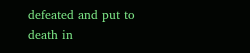defeated and put to death in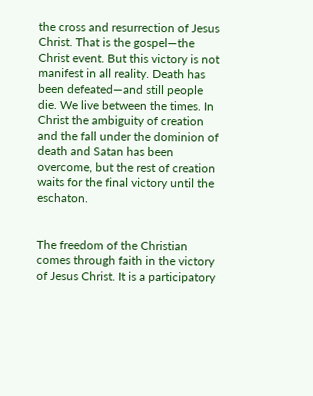the cross and resurrection of Jesus Christ. That is the gospel—the Christ event. But this victory is not manifest in all reality. Death has been defeated—and still people die. We live between the times. In Christ the ambiguity of creation and the fall under the dominion of death and Satan has been overcome, but the rest of creation waits for the final victory until the eschaton.


The freedom of the Christian comes through faith in the victory of Jesus Christ. It is a participatory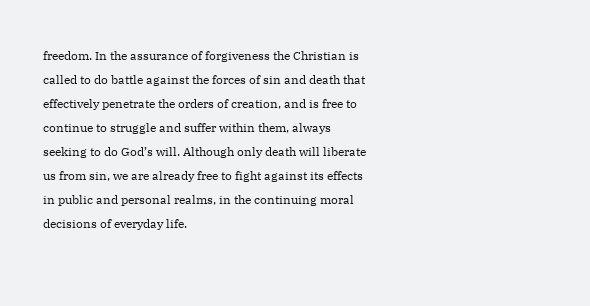freedom. In the assurance of forgiveness the Christian is called to do battle against the forces of sin and death that effectively penetrate the orders of creation, and is free to continue to struggle and suffer within them, always seeking to do God’s will. Although only death will liberate us from sin, we are already free to fight against its effects in public and personal realms, in the continuing moral decisions of everyday life.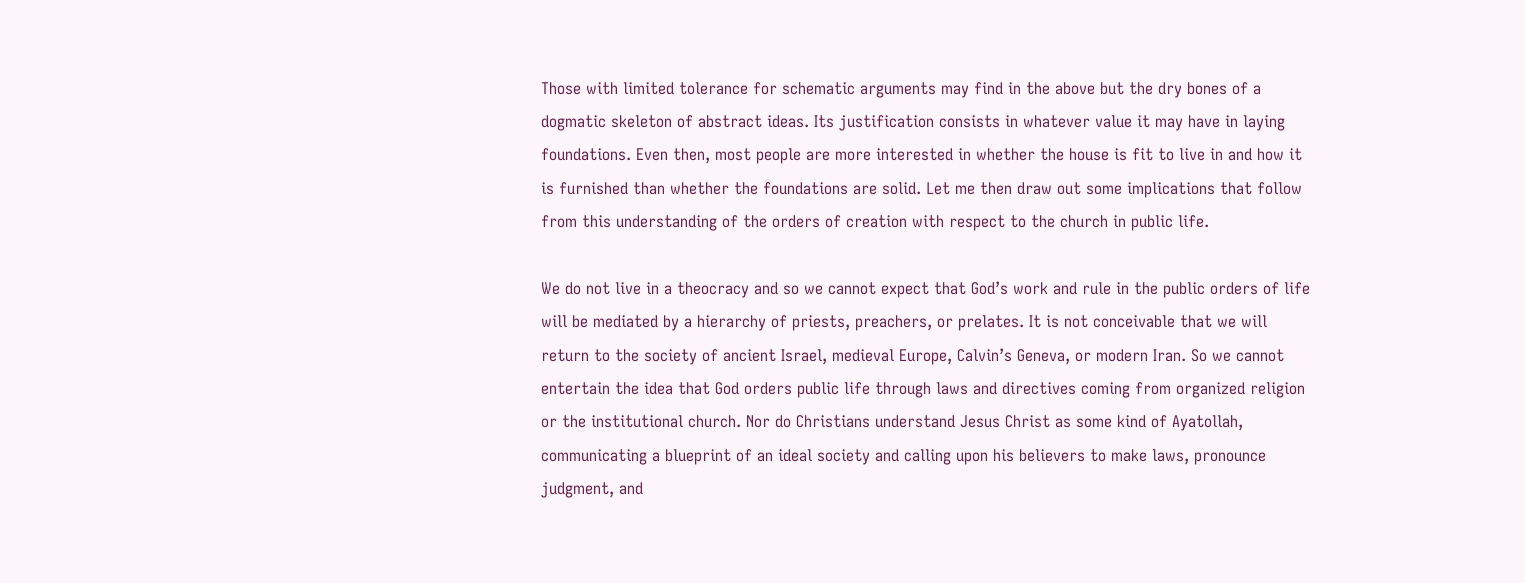Those with limited tolerance for schematic arguments may find in the above but the dry bones of a dogmatic skeleton of abstract ideas. Its justification consists in whatever value it may have in laying foundations. Even then, most people are more interested in whether the house is fit to live in and how it is furnished than whether the foundations are solid. Let me then draw out some implications that follow from this understanding of the orders of creation with respect to the church in public life.

We do not live in a theocracy and so we cannot expect that God’s work and rule in the public orders of life will be mediated by a hierarchy of priests, preachers, or prelates. It is not conceivable that we will return to the society of ancient Israel, medieval Europe, Calvin’s Geneva, or modern Iran. So we cannot entertain the idea that God orders public life through laws and directives coming from organized religion or the institutional church. Nor do Christians understand Jesus Christ as some kind of Ayatollah, communicating a blueprint of an ideal society and calling upon his believers to make laws, pronounce judgment, and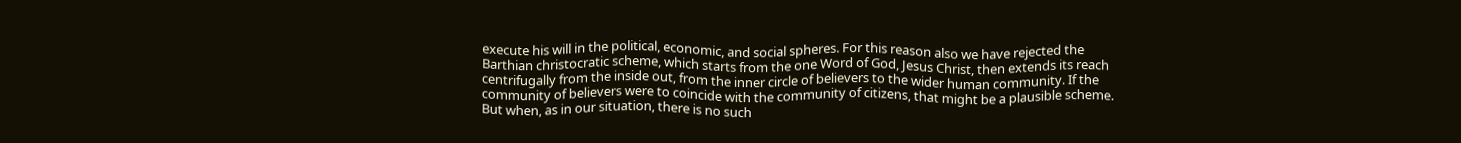execute his will in the political, economic, and social spheres. For this reason also we have rejected the Barthian christocratic scheme, which starts from the one Word of God, Jesus Christ, then extends its reach centrifugally from the inside out, from the inner circle of believers to the wider human community. If the community of believers were to coincide with the community of citizens, that might be a plausible scheme. But when, as in our situation, there is no such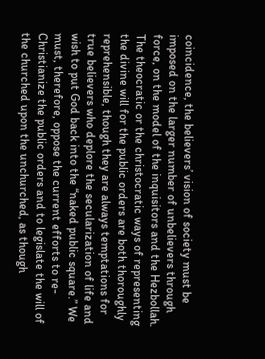coincidence, the believers’ vision of society must be imposed on the larger number of unbelievers through force, on the model of the inquisitors and the Hezbollah. The theocratic or the christocratic ways of representing the divine will for the public orders are both thoroughly reprehensible, though they are always temptations for true believers who deplore the secularization of life and wish to put God back into the “naked public square.” We must, therefore, oppose the current efforts to re-Christianize the public orders and to legislate the will of the churched upon the unchurched, as though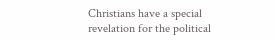Christians have a special revelation for the political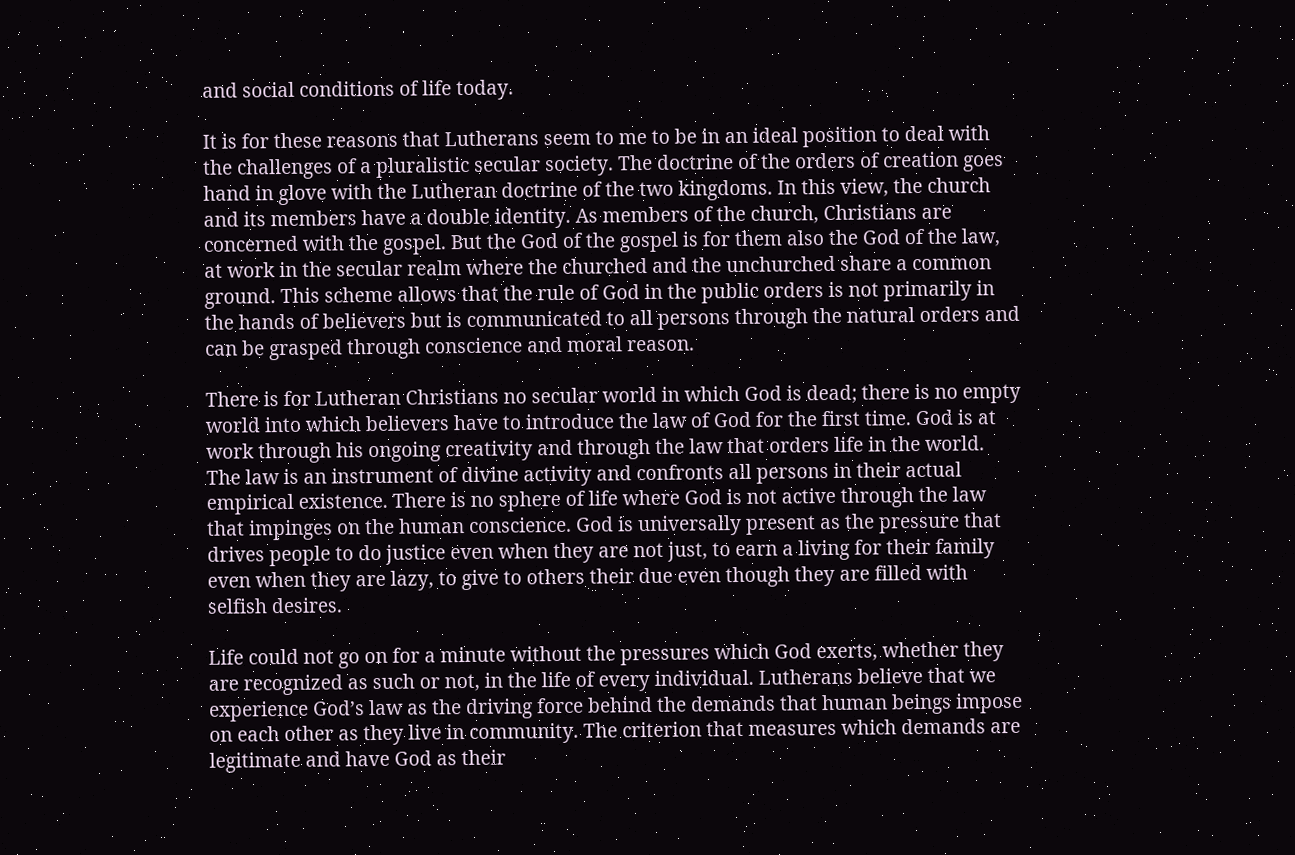and social conditions of life today.

It is for these reasons that Lutherans seem to me to be in an ideal position to deal with the challenges of a pluralistic secular society. The doctrine of the orders of creation goes hand in glove with the Lutheran doctrine of the two kingdoms. In this view, the church and its members have a double identity. As members of the church, Christians are concerned with the gospel. But the God of the gospel is for them also the God of the law, at work in the secular realm where the churched and the unchurched share a common ground. This scheme allows that the rule of God in the public orders is not primarily in the hands of believers but is communicated to all persons through the natural orders and can be grasped through conscience and moral reason.

There is for Lutheran Christians no secular world in which God is dead; there is no empty world into which believers have to introduce the law of God for the first time. God is at work through his ongoing creativity and through the law that orders life in the world. The law is an instrument of divine activity and confronts all persons in their actual empirical existence. There is no sphere of life where God is not active through the law that impinges on the human conscience. God is universally present as the pressure that drives people to do justice even when they are not just, to earn a living for their family even when they are lazy, to give to others their due even though they are filled with selfish desires.

Life could not go on for a minute without the pressures which God exerts, whether they are recognized as such or not, in the life of every individual. Lutherans believe that we experience God’s law as the driving force behind the demands that human beings impose on each other as they live in community. The criterion that measures which demands are legitimate and have God as their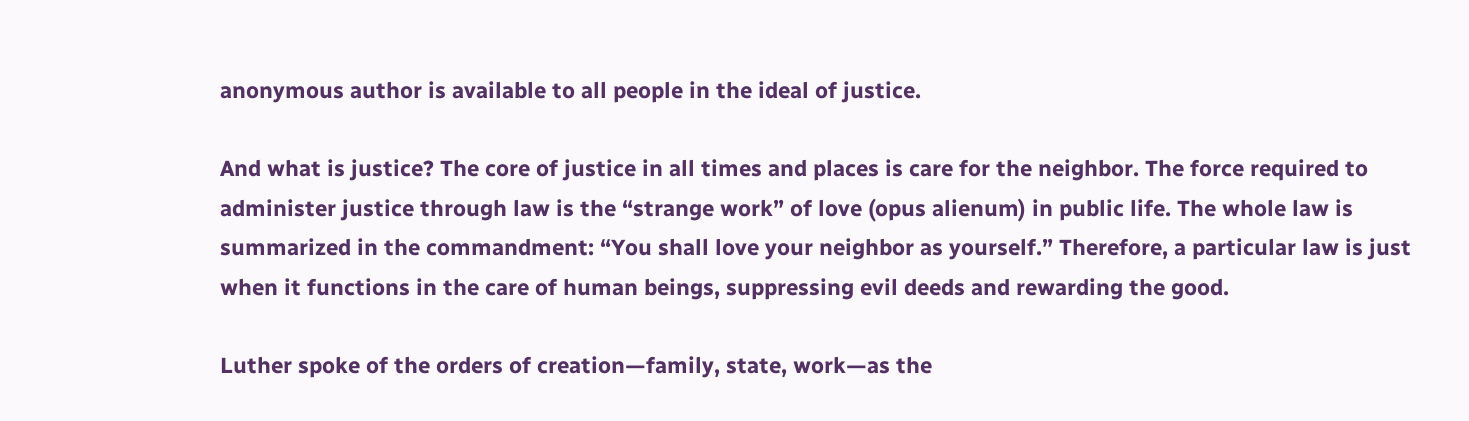anonymous author is available to all people in the ideal of justice.

And what is justice? The core of justice in all times and places is care for the neighbor. The force required to administer justice through law is the “strange work” of love (opus alienum) in public life. The whole law is summarized in the commandment: “You shall love your neighbor as yourself.” Therefore, a particular law is just when it functions in the care of human beings, suppressing evil deeds and rewarding the good.

Luther spoke of the orders of creation—family, state, work—as the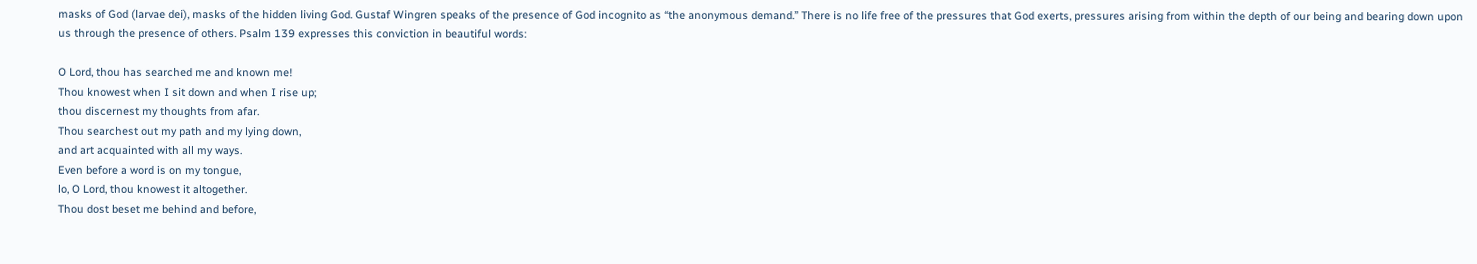masks of God (larvae dei), masks of the hidden living God. Gustaf Wingren speaks of the presence of God incognito as “the anonymous demand.” There is no life free of the pressures that God exerts, pressures arising from within the depth of our being and bearing down upon us through the presence of others. Psalm 139 expresses this conviction in beautiful words:

O Lord, thou has searched me and known me!
Thou knowest when I sit down and when I rise up;
thou discernest my thoughts from afar.
Thou searchest out my path and my lying down,
and art acquainted with all my ways.
Even before a word is on my tongue,
lo, O Lord, thou knowest it altogether.
Thou dost beset me behind and before,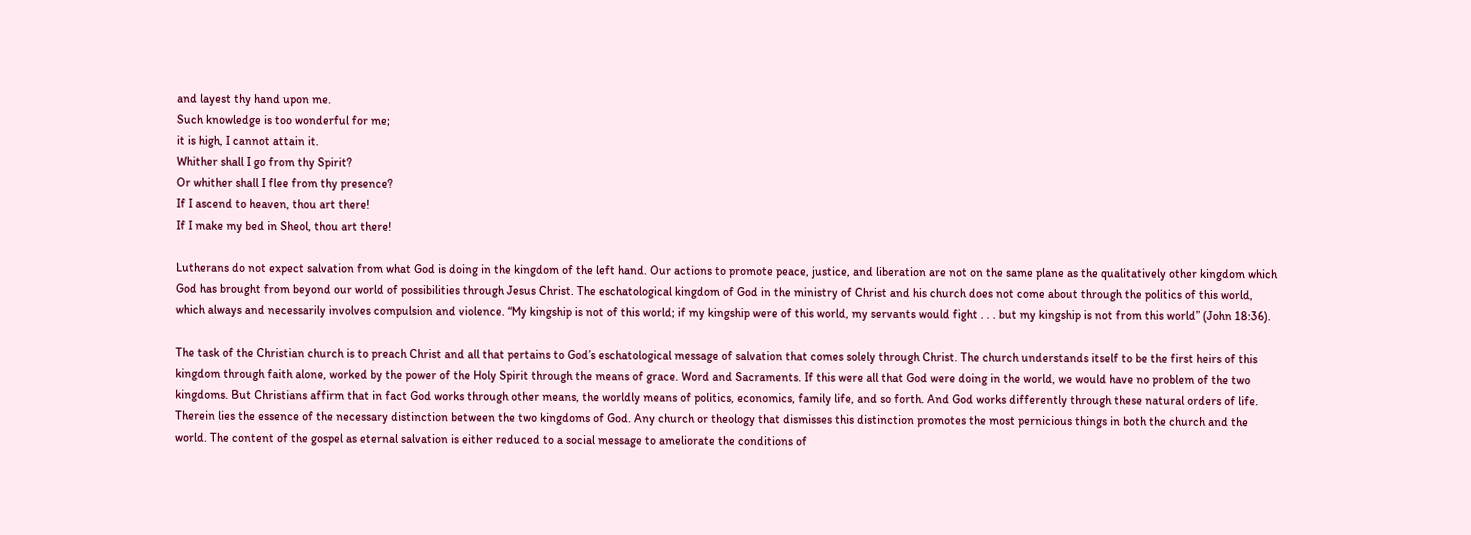and layest thy hand upon me.
Such knowledge is too wonderful for me;
it is high, I cannot attain it.
Whither shall I go from thy Spirit?
Or whither shall I flee from thy presence?
If I ascend to heaven, thou art there!
If I make my bed in Sheol, thou art there!

Lutherans do not expect salvation from what God is doing in the kingdom of the left hand. Our actions to promote peace, justice, and liberation are not on the same plane as the qualitatively other kingdom which God has brought from beyond our world of possibilities through Jesus Christ. The eschatological kingdom of God in the ministry of Christ and his church does not come about through the politics of this world, which always and necessarily involves compulsion and violence. “My kingship is not of this world; if my kingship were of this world, my servants would fight . . . but my kingship is not from this world” (John 18:36).

The task of the Christian church is to preach Christ and all that pertains to God’s eschatological message of salvation that comes solely through Christ. The church understands itself to be the first heirs of this kingdom through faith alone, worked by the power of the Holy Spirit through the means of grace. Word and Sacraments. If this were all that God were doing in the world, we would have no problem of the two kingdoms. But Christians affirm that in fact God works through other means, the worldly means of politics, economics, family life, and so forth. And God works differently through these natural orders of life. Therein lies the essence of the necessary distinction between the two kingdoms of God. Any church or theology that dismisses this distinction promotes the most pernicious things in both the church and the world. The content of the gospel as eternal salvation is either reduced to a social message to ameliorate the conditions of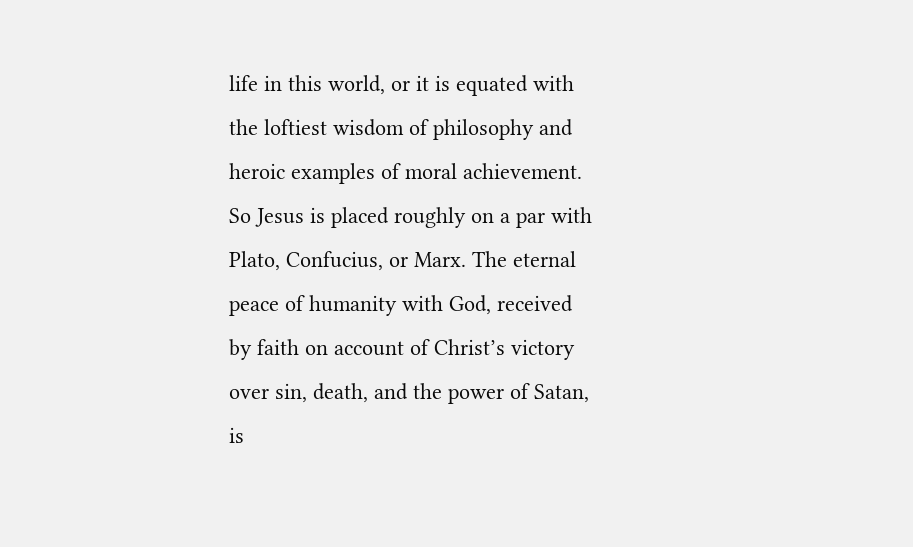life in this world, or it is equated with the loftiest wisdom of philosophy and heroic examples of moral achievement. So Jesus is placed roughly on a par with Plato, Confucius, or Marx. The eternal peace of humanity with God, received by faith on account of Christ’s victory over sin, death, and the power of Satan, is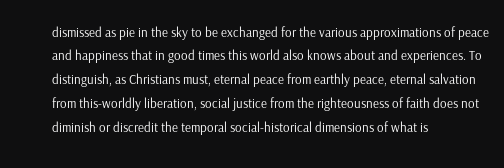dismissed as pie in the sky to be exchanged for the various approximations of peace and happiness that in good times this world also knows about and experiences. To distinguish, as Christians must, eternal peace from earthly peace, eternal salvation from this-worldly liberation, social justice from the righteousness of faith does not diminish or discredit the temporal social-historical dimensions of what is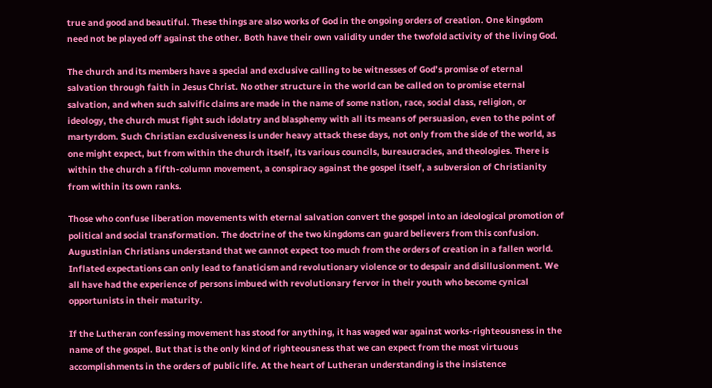true and good and beautiful. These things are also works of God in the ongoing orders of creation. One kingdom need not be played off against the other. Both have their own validity under the twofold activity of the living God.

The church and its members have a special and exclusive calling to be witnesses of God’s promise of eternal salvation through faith in Jesus Christ. No other structure in the world can be called on to promise eternal salvation, and when such salvific claims are made in the name of some nation, race, social class, religion, or ideology, the church must fight such idolatry and blasphemy with all its means of persuasion, even to the point of martyrdom. Such Christian exclusiveness is under heavy attack these days, not only from the side of the world, as one might expect, but from within the church itself, its various councils, bureaucracies, and theologies. There is within the church a fifth-column movement, a conspiracy against the gospel itself, a subversion of Christianity from within its own ranks.

Those who confuse liberation movements with eternal salvation convert the gospel into an ideological promotion of political and social transformation. The doctrine of the two kingdoms can guard believers from this confusion. Augustinian Christians understand that we cannot expect too much from the orders of creation in a fallen world. Inflated expectations can only lead to fanaticism and revolutionary violence or to despair and disillusionment. We all have had the experience of persons imbued with revolutionary fervor in their youth who become cynical opportunists in their maturity.

If the Lutheran confessing movement has stood for anything, it has waged war against works-righteousness in the name of the gospel. But that is the only kind of righteousness that we can expect from the most virtuous accomplishments in the orders of public life. At the heart of Lutheran understanding is the insistence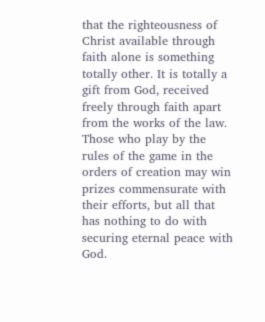that the righteousness of Christ available through faith alone is something totally other. It is totally a gift from God, received freely through faith apart from the works of the law. Those who play by the rules of the game in the orders of creation may win prizes commensurate with their efforts, but all that has nothing to do with securing eternal peace with God.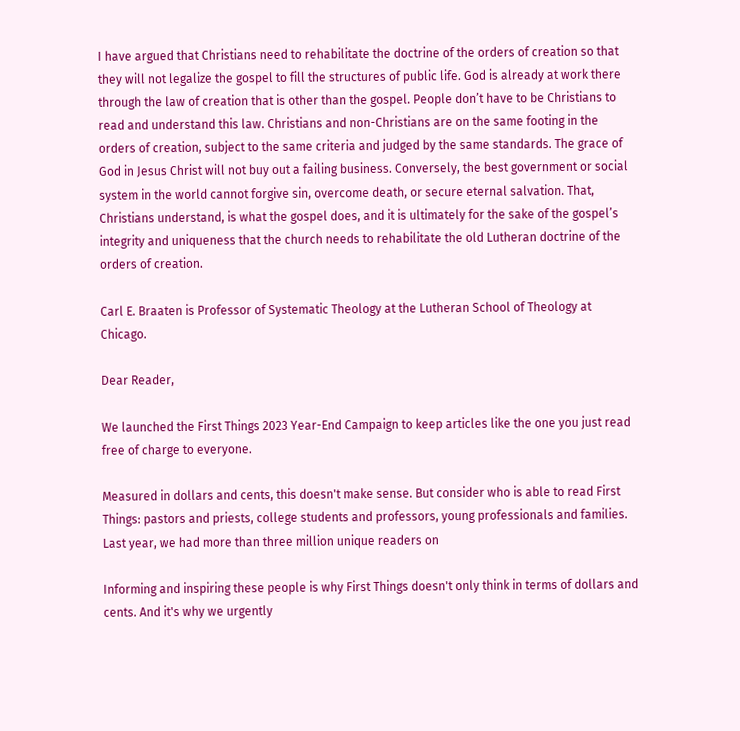I have argued that Christians need to rehabilitate the doctrine of the orders of creation so that they will not legalize the gospel to fill the structures of public life. God is already at work there through the law of creation that is other than the gospel. People don’t have to be Christians to read and understand this law. Christians and non-Christians are on the same footing in the orders of creation, subject to the same criteria and judged by the same standards. The grace of God in Jesus Christ will not buy out a failing business. Conversely, the best government or social system in the world cannot forgive sin, overcome death, or secure eternal salvation. That, Christians understand, is what the gospel does, and it is ultimately for the sake of the gospel’s integrity and uniqueness that the church needs to rehabilitate the old Lutheran doctrine of the orders of creation.

Carl E. Braaten is Professor of Systematic Theology at the Lutheran School of Theology at Chicago.

Dear Reader,

We launched the First Things 2023 Year-End Campaign to keep articles like the one you just read free of charge to everyone.

Measured in dollars and cents, this doesn't make sense. But consider who is able to read First Things: pastors and priests, college students and professors, young professionals and families. Last year, we had more than three million unique readers on

Informing and inspiring these people is why First Things doesn't only think in terms of dollars and cents. And it's why we urgently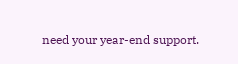need your year-end support.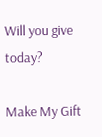Will you give today?

Make My Gift